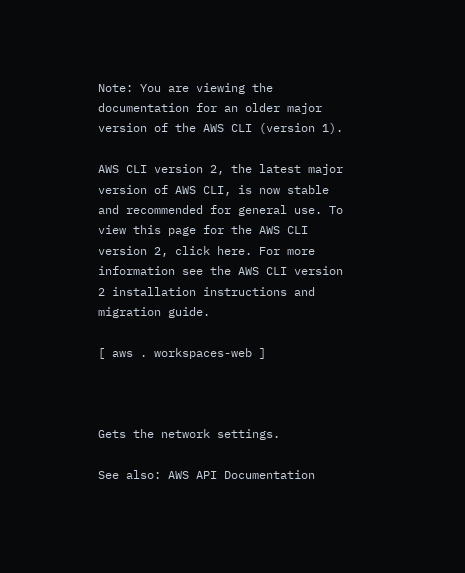Note: You are viewing the documentation for an older major version of the AWS CLI (version 1).

AWS CLI version 2, the latest major version of AWS CLI, is now stable and recommended for general use. To view this page for the AWS CLI version 2, click here. For more information see the AWS CLI version 2 installation instructions and migration guide.

[ aws . workspaces-web ]



Gets the network settings.

See also: AWS API Documentation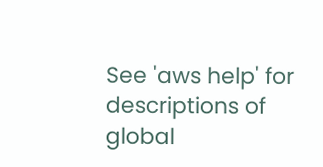See 'aws help' for descriptions of global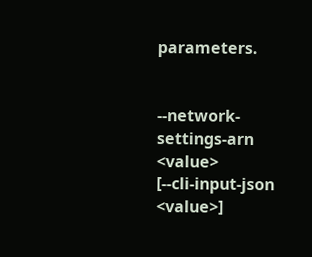parameters.


--network-settings-arn <value>
[--cli-input-json <value>]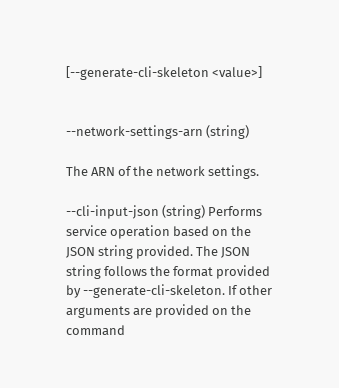[--generate-cli-skeleton <value>]


--network-settings-arn (string)

The ARN of the network settings.

--cli-input-json (string) Performs service operation based on the JSON string provided. The JSON string follows the format provided by --generate-cli-skeleton. If other arguments are provided on the command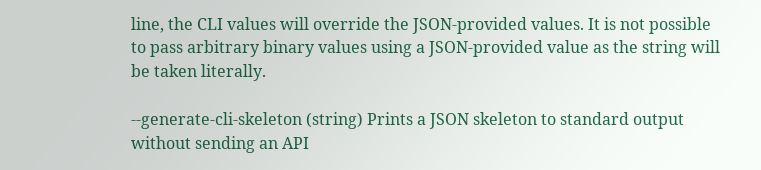line, the CLI values will override the JSON-provided values. It is not possible to pass arbitrary binary values using a JSON-provided value as the string will be taken literally.

--generate-cli-skeleton (string) Prints a JSON skeleton to standard output without sending an API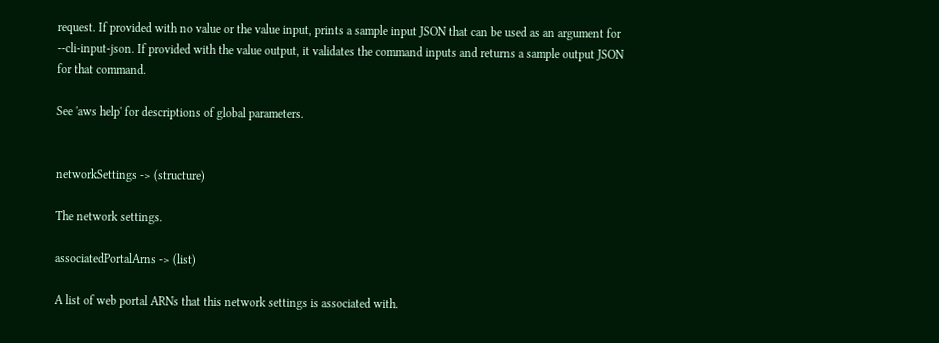request. If provided with no value or the value input, prints a sample input JSON that can be used as an argument for --cli-input-json. If provided with the value output, it validates the command inputs and returns a sample output JSON for that command.

See 'aws help' for descriptions of global parameters.


networkSettings -> (structure)

The network settings.

associatedPortalArns -> (list)

A list of web portal ARNs that this network settings is associated with.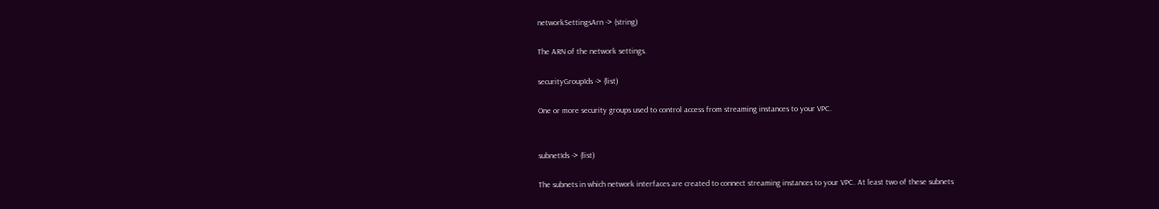networkSettingsArn -> (string)

The ARN of the network settings.

securityGroupIds -> (list)

One or more security groups used to control access from streaming instances to your VPC.


subnetIds -> (list)

The subnets in which network interfaces are created to connect streaming instances to your VPC. At least two of these subnets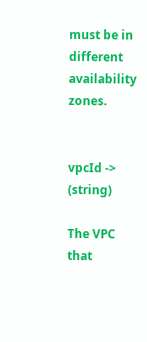must be in different availability zones.


vpcId -> (string)

The VPC that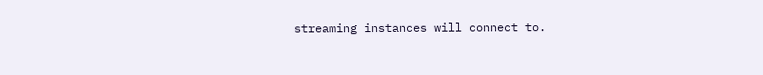streaming instances will connect to.